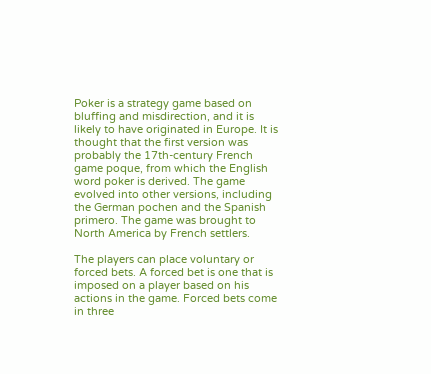Poker is a strategy game based on bluffing and misdirection, and it is likely to have originated in Europe. It is thought that the first version was probably the 17th-century French game poque, from which the English word poker is derived. The game evolved into other versions, including the German pochen and the Spanish primero. The game was brought to North America by French settlers.

The players can place voluntary or forced bets. A forced bet is one that is imposed on a player based on his actions in the game. Forced bets come in three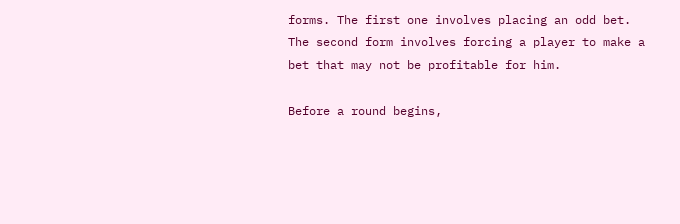forms. The first one involves placing an odd bet. The second form involves forcing a player to make a bet that may not be profitable for him.

Before a round begins,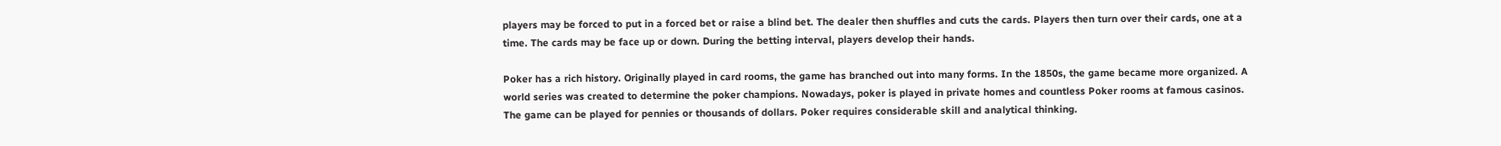players may be forced to put in a forced bet or raise a blind bet. The dealer then shuffles and cuts the cards. Players then turn over their cards, one at a time. The cards may be face up or down. During the betting interval, players develop their hands.

Poker has a rich history. Originally played in card rooms, the game has branched out into many forms. In the 1850s, the game became more organized. A world series was created to determine the poker champions. Nowadays, poker is played in private homes and countless Poker rooms at famous casinos. The game can be played for pennies or thousands of dollars. Poker requires considerable skill and analytical thinking.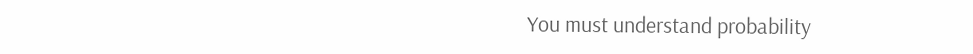You must understand probability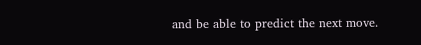and be able to predict the next move.